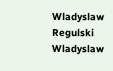Wladyslaw Regulski
Wladyslaw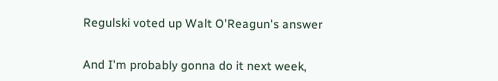Regulski voted up Walt O'Reagun's answer


And I'm probably gonna do it next week,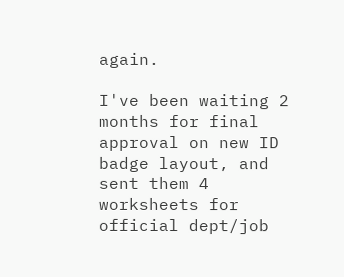again.

I've been waiting 2 months for final approval on new ID badge layout, and sent them 4 worksheets for official dept/job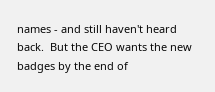names - and still haven't heard back.  But the CEO wants the new badges by the end of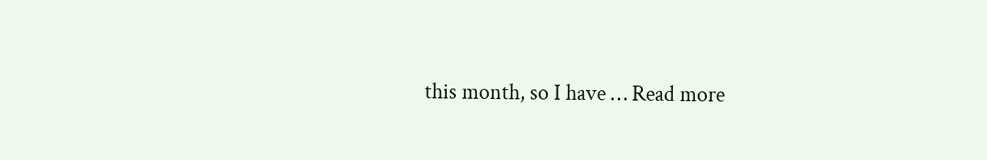this month, so I have … Read more